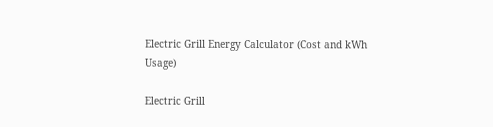Electric Grill Energy Calculator (Cost and kWh Usage)

Electric Grill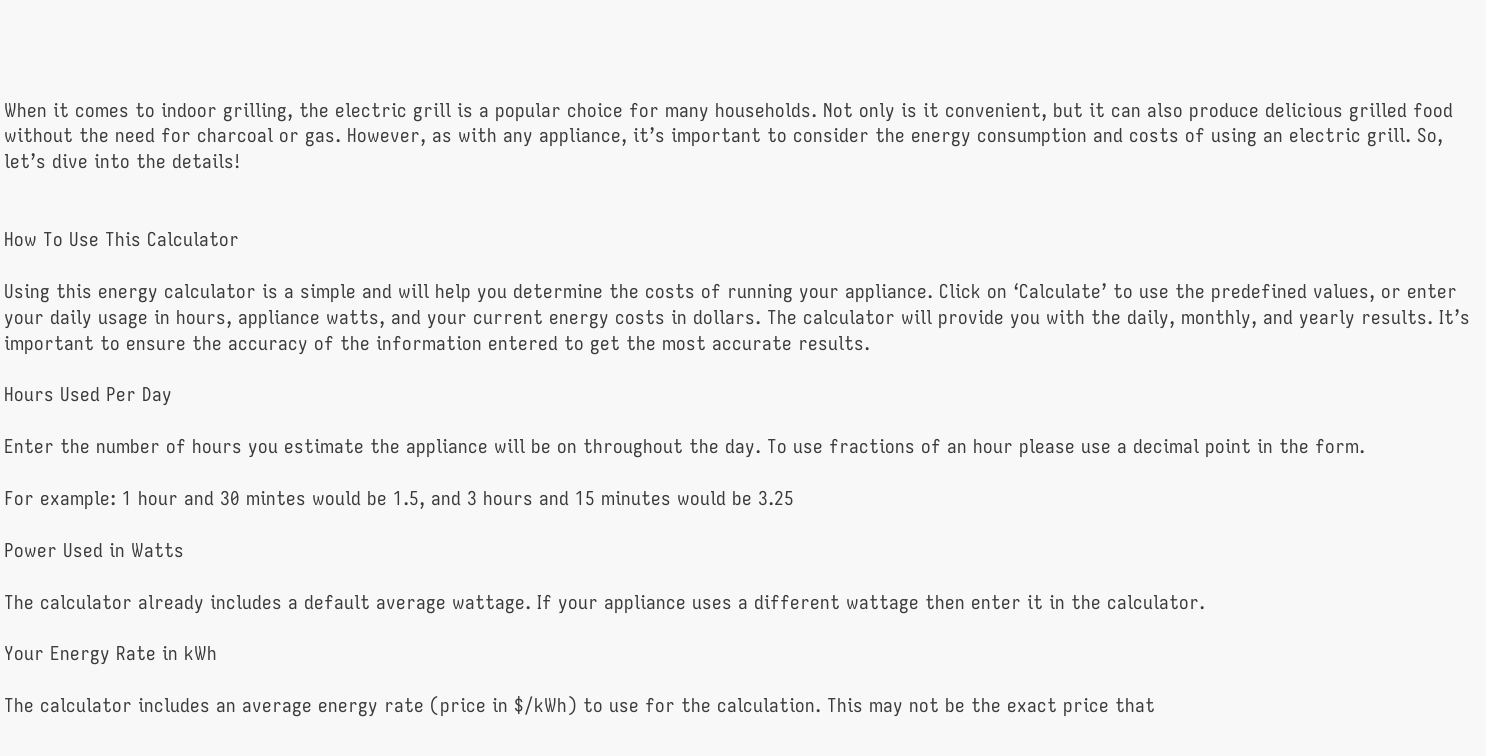When it comes to indoor grilling, the electric grill is a popular choice for many households. Not only is it convenient, but it can also produce delicious grilled food without the need for charcoal or gas. However, as with any appliance, it’s important to consider the energy consumption and costs of using an electric grill. So, let’s dive into the details!


How To Use This Calculator

Using this energy calculator is a simple and will help you determine the costs of running your appliance. Click on ‘Calculate’ to use the predefined values, or enter your daily usage in hours, appliance watts, and your current energy costs in dollars. The calculator will provide you with the daily, monthly, and yearly results. It’s important to ensure the accuracy of the information entered to get the most accurate results.

Hours Used Per Day

Enter the number of hours you estimate the appliance will be on throughout the day. To use fractions of an hour please use a decimal point in the form.

For example: 1 hour and 30 mintes would be 1.5, and 3 hours and 15 minutes would be 3.25

Power Used in Watts

The calculator already includes a default average wattage. If your appliance uses a different wattage then enter it in the calculator.

Your Energy Rate in kWh

The calculator includes an average energy rate (price in $/kWh) to use for the calculation. This may not be the exact price that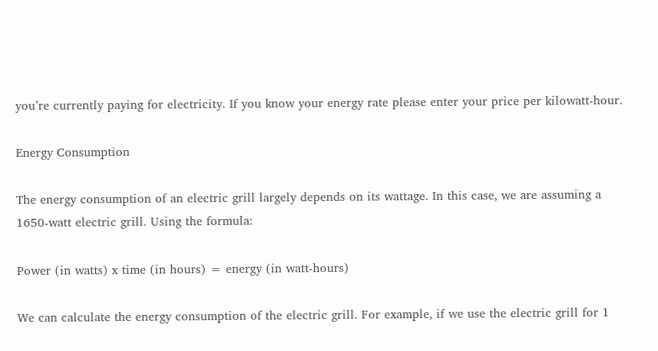you’re currently paying for electricity. If you know your energy rate please enter your price per kilowatt-hour.

Energy Consumption

The energy consumption of an electric grill largely depends on its wattage. In this case, we are assuming a 1650-watt electric grill. Using the formula:

Power (in watts) x time (in hours) = energy (in watt-hours)

We can calculate the energy consumption of the electric grill. For example, if we use the electric grill for 1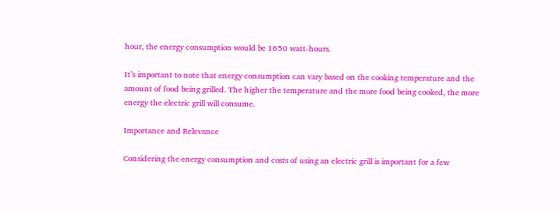hour, the energy consumption would be 1650 watt-hours.

It’s important to note that energy consumption can vary based on the cooking temperature and the amount of food being grilled. The higher the temperature and the more food being cooked, the more energy the electric grill will consume.

Importance and Relevance

Considering the energy consumption and costs of using an electric grill is important for a few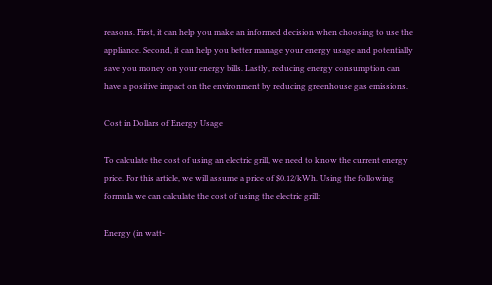reasons. First, it can help you make an informed decision when choosing to use the appliance. Second, it can help you better manage your energy usage and potentially save you money on your energy bills. Lastly, reducing energy consumption can have a positive impact on the environment by reducing greenhouse gas emissions.

Cost in Dollars of Energy Usage

To calculate the cost of using an electric grill, we need to know the current energy price. For this article, we will assume a price of $0.12/kWh. Using the following formula we can calculate the cost of using the electric grill:

Energy (in watt-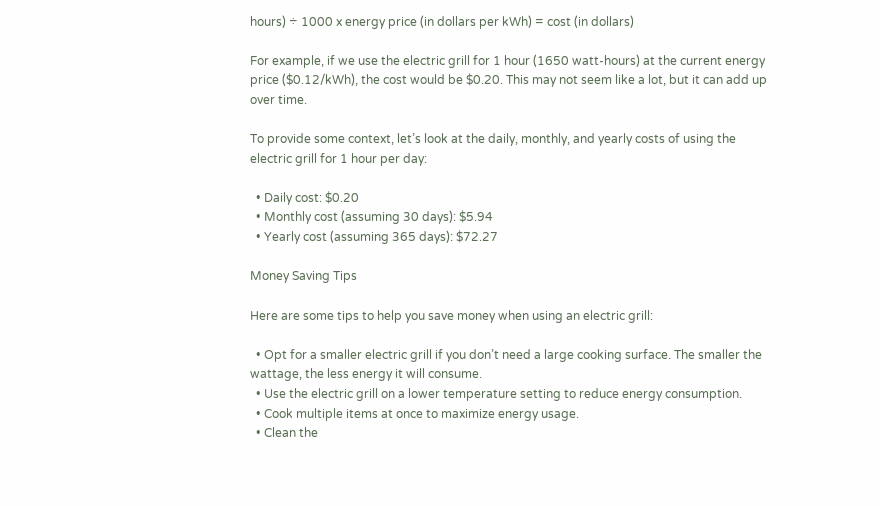hours) ÷ 1000 x energy price (in dollars per kWh) = cost (in dollars)

For example, if we use the electric grill for 1 hour (1650 watt-hours) at the current energy price ($0.12/kWh), the cost would be $0.20. This may not seem like a lot, but it can add up over time.

To provide some context, let’s look at the daily, monthly, and yearly costs of using the electric grill for 1 hour per day:

  • Daily cost: $0.20
  • Monthly cost (assuming 30 days): $5.94
  • Yearly cost (assuming 365 days): $72.27

Money Saving Tips

Here are some tips to help you save money when using an electric grill:

  • Opt for a smaller electric grill if you don’t need a large cooking surface. The smaller the wattage, the less energy it will consume.
  • Use the electric grill on a lower temperature setting to reduce energy consumption.
  • Cook multiple items at once to maximize energy usage.
  • Clean the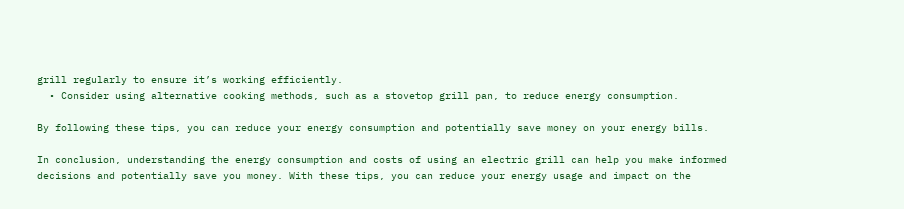grill regularly to ensure it’s working efficiently.
  • Consider using alternative cooking methods, such as a stovetop grill pan, to reduce energy consumption.

By following these tips, you can reduce your energy consumption and potentially save money on your energy bills.

In conclusion, understanding the energy consumption and costs of using an electric grill can help you make informed decisions and potentially save you money. With these tips, you can reduce your energy usage and impact on the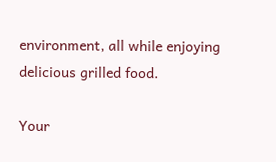environment, all while enjoying delicious grilled food.

Your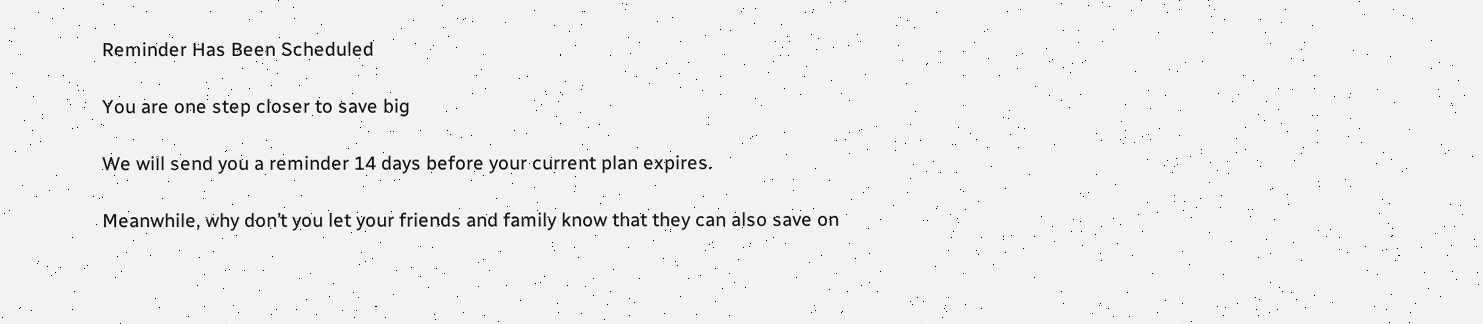Reminder Has Been Scheduled

You are one step closer to save big

We will send you a reminder 14 days before your current plan expires.

Meanwhile, why don’t you let your friends and family know that they can also save on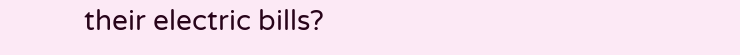their electric bills?